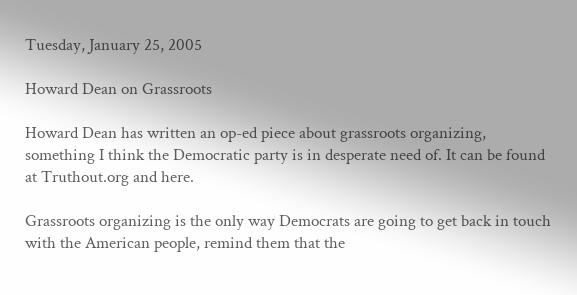Tuesday, January 25, 2005

Howard Dean on Grassroots

Howard Dean has written an op-ed piece about grassroots organizing, something I think the Democratic party is in desperate need of. It can be found at Truthout.org and here.

Grassroots organizing is the only way Democrats are going to get back in touch with the American people, remind them that the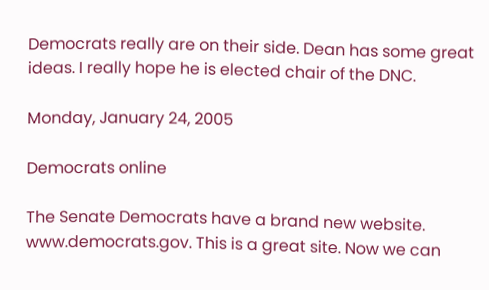Democrats really are on their side. Dean has some great ideas. I really hope he is elected chair of the DNC.

Monday, January 24, 2005

Democrats online

The Senate Democrats have a brand new website. www.democrats.gov. This is a great site. Now we can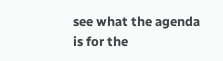see what the agenda is for the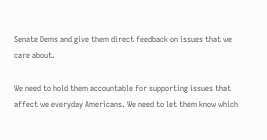Senate Dems and give them direct feedback on issues that we care about.

We need to hold them accountable for supporting issues that affect we everyday Americans. We need to let them know which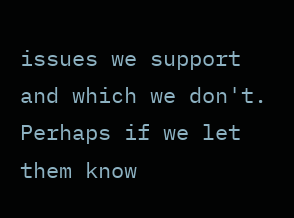issues we support and which we don't. Perhaps if we let them know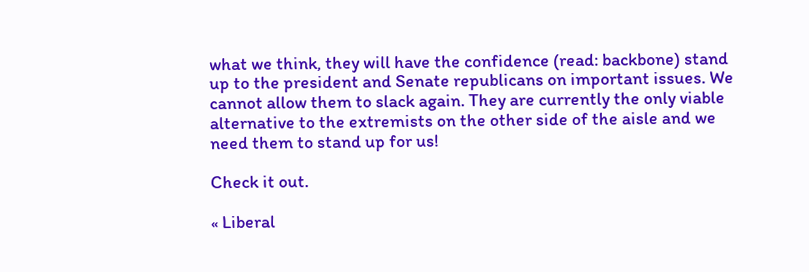what we think, they will have the confidence (read: backbone) stand up to the president and Senate republicans on important issues. We cannot allow them to slack again. They are currently the only viable alternative to the extremists on the other side of the aisle and we need them to stand up for us!

Check it out.

« Liberal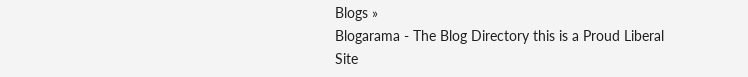Blogs »
Blogarama - The Blog Directory this is a Proud Liberal Site